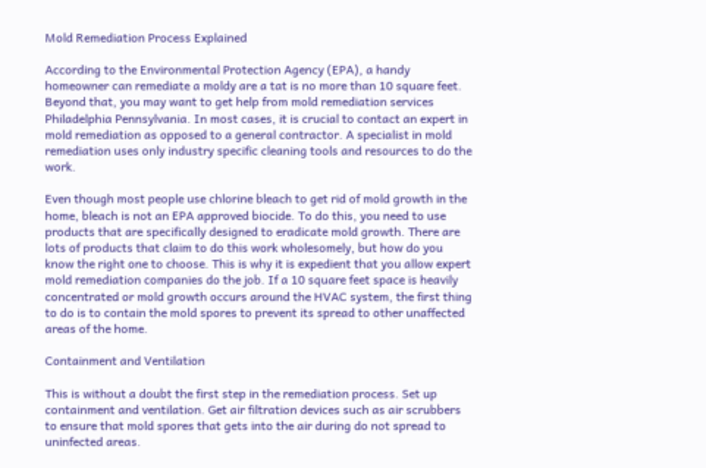Mold Remediation Process Explained

According to the Environmental Protection Agency (EPA), a handy homeowner can remediate a moldy are a tat is no more than 10 square feet. Beyond that, you may want to get help from mold remediation services Philadelphia Pennsylvania. In most cases, it is crucial to contact an expert in mold remediation as opposed to a general contractor. A specialist in mold remediation uses only industry specific cleaning tools and resources to do the work.

Even though most people use chlorine bleach to get rid of mold growth in the home, bleach is not an EPA approved biocide. To do this, you need to use products that are specifically designed to eradicate mold growth. There are lots of products that claim to do this work wholesomely, but how do you know the right one to choose. This is why it is expedient that you allow expert mold remediation companies do the job. If a 10 square feet space is heavily concentrated or mold growth occurs around the HVAC system, the first thing to do is to contain the mold spores to prevent its spread to other unaffected areas of the home.

Containment and Ventilation

This is without a doubt the first step in the remediation process. Set up containment and ventilation. Get air filtration devices such as air scrubbers to ensure that mold spores that gets into the air during do not spread to uninfected areas.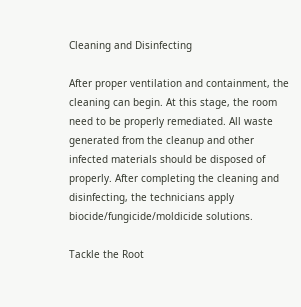Cleaning and Disinfecting

After proper ventilation and containment, the cleaning can begin. At this stage, the room need to be properly remediated. All waste generated from the cleanup and other infected materials should be disposed of properly. After completing the cleaning and disinfecting, the technicians apply biocide/fungicide/moldicide solutions.

Tackle the Root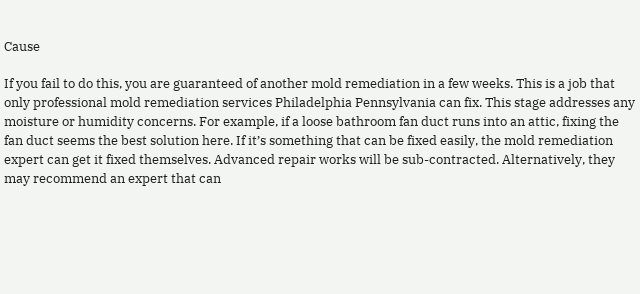Cause

If you fail to do this, you are guaranteed of another mold remediation in a few weeks. This is a job that only professional mold remediation services Philadelphia Pennsylvania can fix. This stage addresses any moisture or humidity concerns. For example, if a loose bathroom fan duct runs into an attic, fixing the fan duct seems the best solution here. If it’s something that can be fixed easily, the mold remediation expert can get it fixed themselves. Advanced repair works will be sub-contracted. Alternatively, they may recommend an expert that can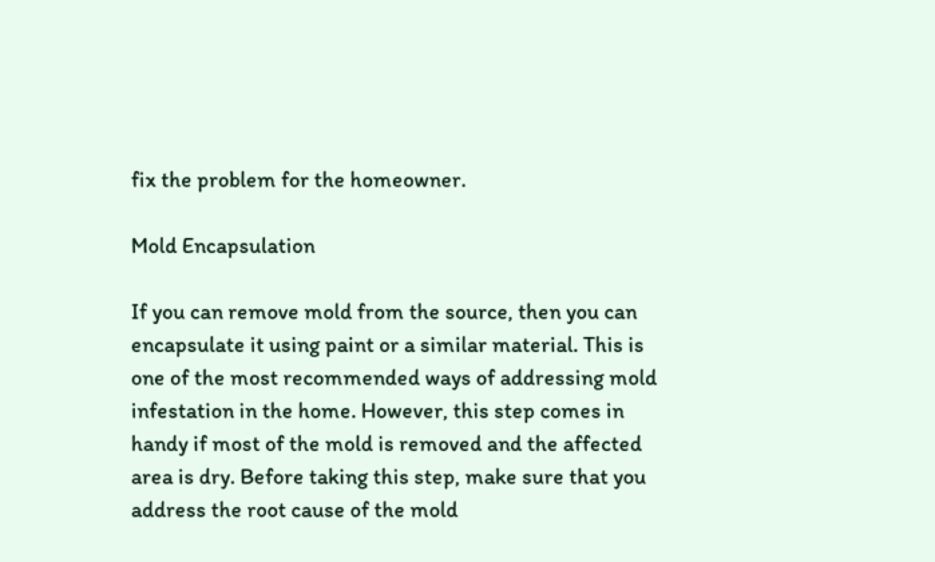fix the problem for the homeowner.

Mold Encapsulation

If you can remove mold from the source, then you can encapsulate it using paint or a similar material. This is one of the most recommended ways of addressing mold infestation in the home. However, this step comes in handy if most of the mold is removed and the affected area is dry. Before taking this step, make sure that you address the root cause of the mold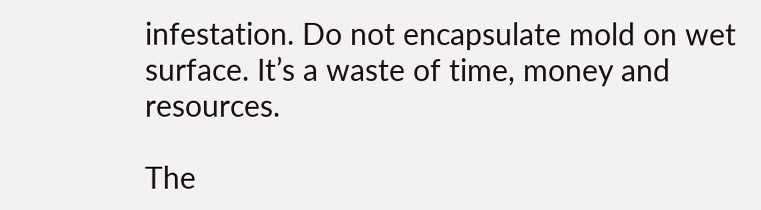infestation. Do not encapsulate mold on wet surface. It’s a waste of time, money and resources.

The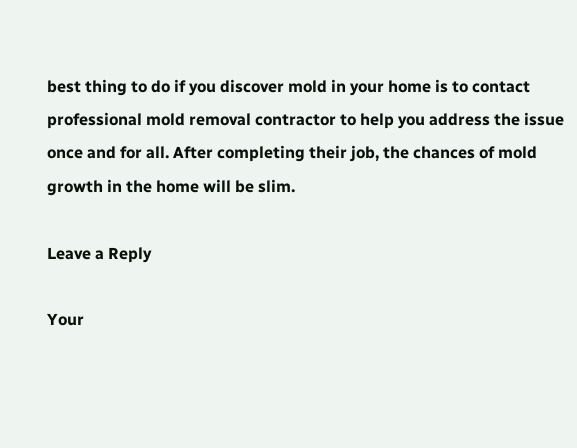best thing to do if you discover mold in your home is to contact professional mold removal contractor to help you address the issue once and for all. After completing their job, the chances of mold growth in the home will be slim.

Leave a Reply

Your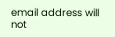email address will not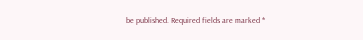be published. Required fields are marked *